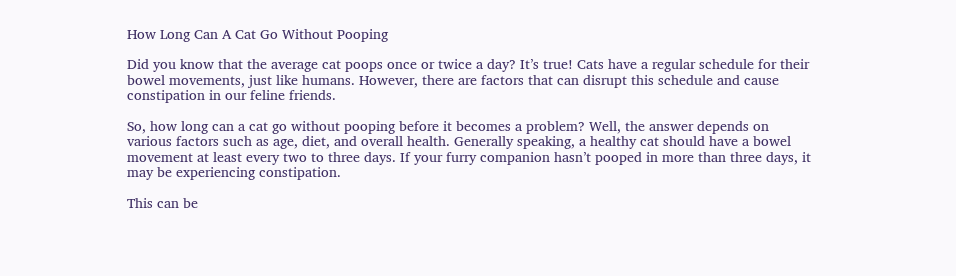How Long Can A Cat Go Without Pooping

Did you know that the average cat poops once or twice a day? It’s true! Cats have a regular schedule for their bowel movements, just like humans. However, there are factors that can disrupt this schedule and cause constipation in our feline friends.

So, how long can a cat go without pooping before it becomes a problem? Well, the answer depends on various factors such as age, diet, and overall health. Generally speaking, a healthy cat should have a bowel movement at least every two to three days. If your furry companion hasn’t pooped in more than three days, it may be experiencing constipation.

This can be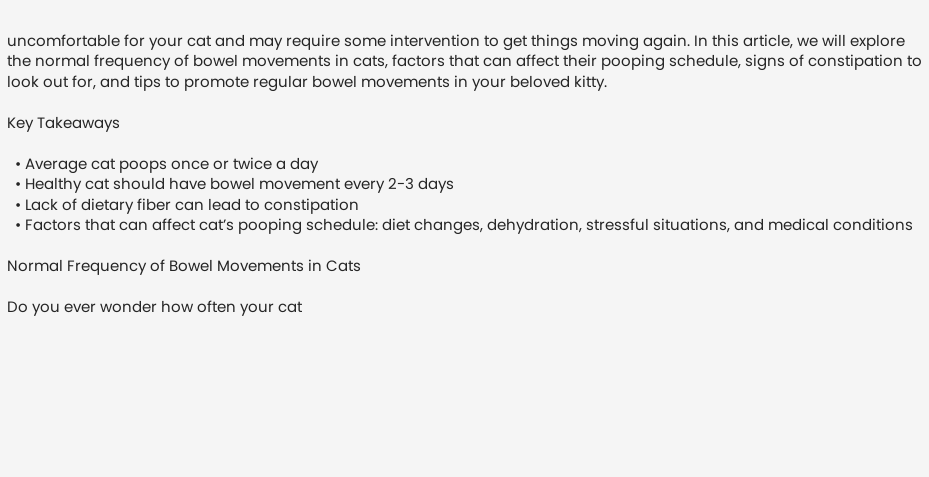uncomfortable for your cat and may require some intervention to get things moving again. In this article, we will explore the normal frequency of bowel movements in cats, factors that can affect their pooping schedule, signs of constipation to look out for, and tips to promote regular bowel movements in your beloved kitty.

Key Takeaways

  • Average cat poops once or twice a day
  • Healthy cat should have bowel movement every 2-3 days
  • Lack of dietary fiber can lead to constipation
  • Factors that can affect cat’s pooping schedule: diet changes, dehydration, stressful situations, and medical conditions

Normal Frequency of Bowel Movements in Cats

Do you ever wonder how often your cat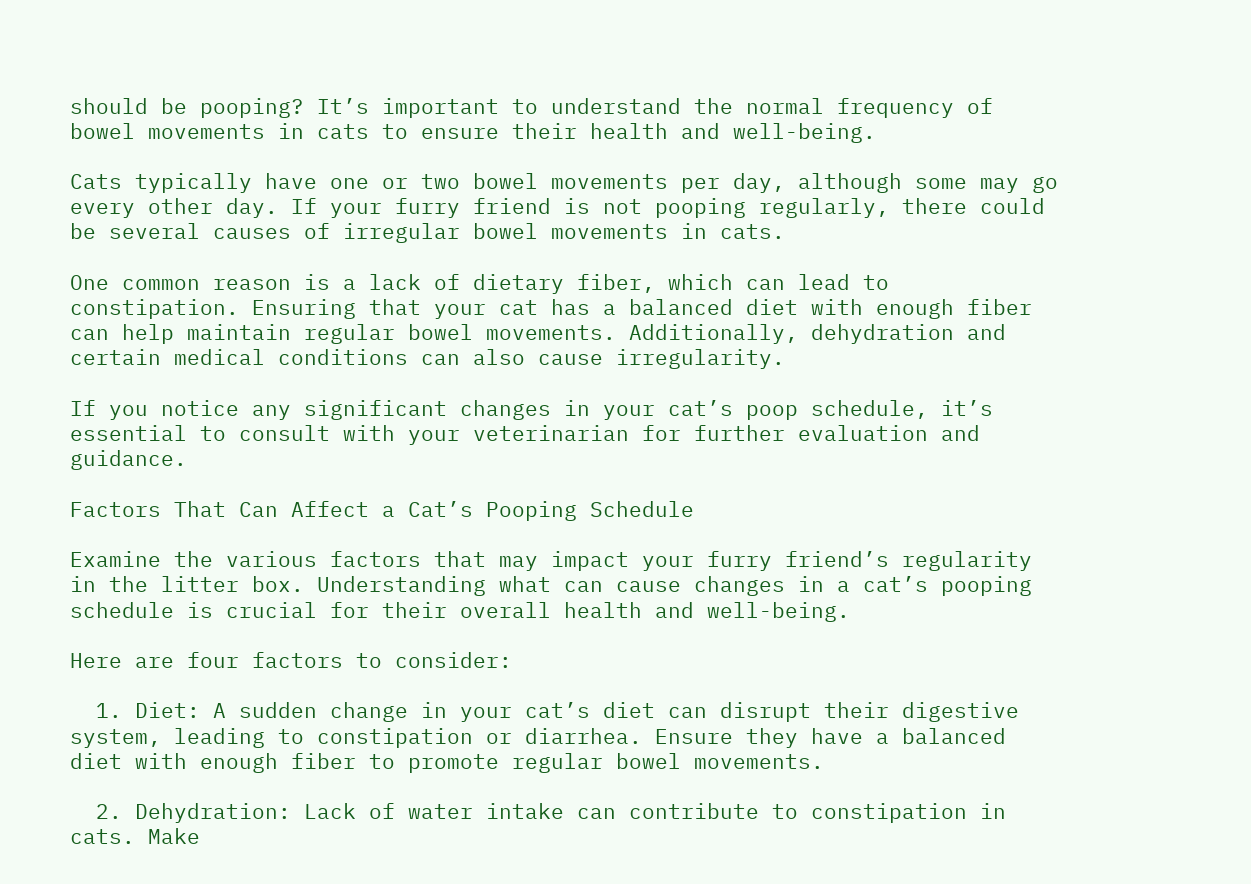should be pooping? It’s important to understand the normal frequency of bowel movements in cats to ensure their health and well-being.

Cats typically have one or two bowel movements per day, although some may go every other day. If your furry friend is not pooping regularly, there could be several causes of irregular bowel movements in cats.

One common reason is a lack of dietary fiber, which can lead to constipation. Ensuring that your cat has a balanced diet with enough fiber can help maintain regular bowel movements. Additionally, dehydration and certain medical conditions can also cause irregularity.

If you notice any significant changes in your cat’s poop schedule, it’s essential to consult with your veterinarian for further evaluation and guidance.

Factors That Can Affect a Cat’s Pooping Schedule

Examine the various factors that may impact your furry friend’s regularity in the litter box. Understanding what can cause changes in a cat’s pooping schedule is crucial for their overall health and well-being.

Here are four factors to consider:

  1. Diet: A sudden change in your cat’s diet can disrupt their digestive system, leading to constipation or diarrhea. Ensure they have a balanced diet with enough fiber to promote regular bowel movements.

  2. Dehydration: Lack of water intake can contribute to constipation in cats. Make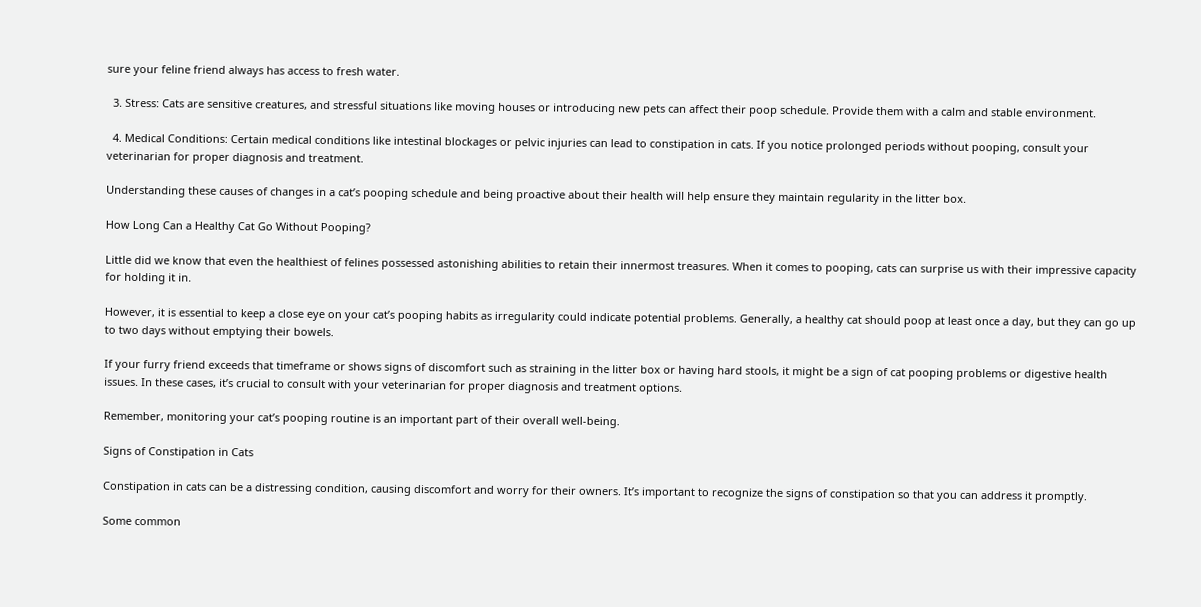sure your feline friend always has access to fresh water.

  3. Stress: Cats are sensitive creatures, and stressful situations like moving houses or introducing new pets can affect their poop schedule. Provide them with a calm and stable environment.

  4. Medical Conditions: Certain medical conditions like intestinal blockages or pelvic injuries can lead to constipation in cats. If you notice prolonged periods without pooping, consult your veterinarian for proper diagnosis and treatment.

Understanding these causes of changes in a cat’s pooping schedule and being proactive about their health will help ensure they maintain regularity in the litter box.

How Long Can a Healthy Cat Go Without Pooping?

Little did we know that even the healthiest of felines possessed astonishing abilities to retain their innermost treasures. When it comes to pooping, cats can surprise us with their impressive capacity for holding it in.

However, it is essential to keep a close eye on your cat’s pooping habits as irregularity could indicate potential problems. Generally, a healthy cat should poop at least once a day, but they can go up to two days without emptying their bowels.

If your furry friend exceeds that timeframe or shows signs of discomfort such as straining in the litter box or having hard stools, it might be a sign of cat pooping problems or digestive health issues. In these cases, it’s crucial to consult with your veterinarian for proper diagnosis and treatment options.

Remember, monitoring your cat’s pooping routine is an important part of their overall well-being.

Signs of Constipation in Cats

Constipation in cats can be a distressing condition, causing discomfort and worry for their owners. It’s important to recognize the signs of constipation so that you can address it promptly.

Some common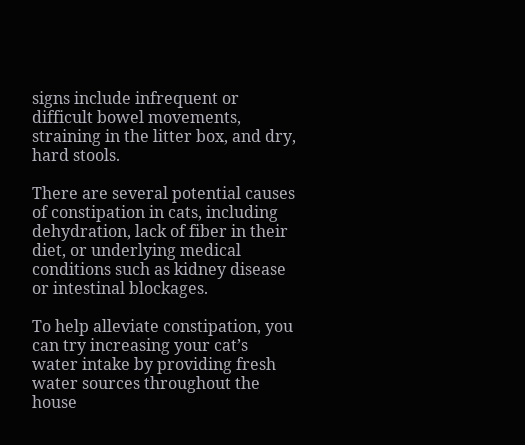signs include infrequent or difficult bowel movements, straining in the litter box, and dry, hard stools.

There are several potential causes of constipation in cats, including dehydration, lack of fiber in their diet, or underlying medical conditions such as kidney disease or intestinal blockages.

To help alleviate constipation, you can try increasing your cat’s water intake by providing fresh water sources throughout the house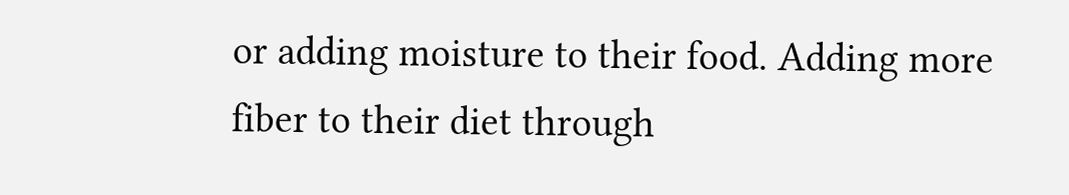or adding moisture to their food. Adding more fiber to their diet through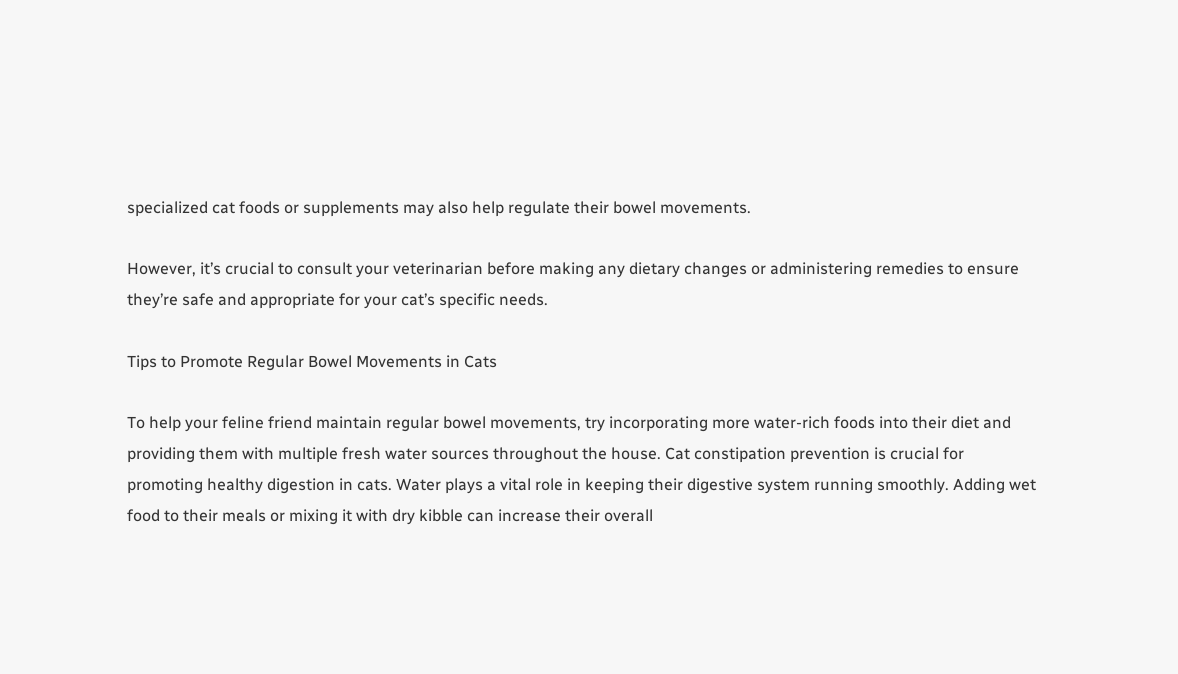specialized cat foods or supplements may also help regulate their bowel movements.

However, it’s crucial to consult your veterinarian before making any dietary changes or administering remedies to ensure they’re safe and appropriate for your cat’s specific needs.

Tips to Promote Regular Bowel Movements in Cats

To help your feline friend maintain regular bowel movements, try incorporating more water-rich foods into their diet and providing them with multiple fresh water sources throughout the house. Cat constipation prevention is crucial for promoting healthy digestion in cats. Water plays a vital role in keeping their digestive system running smoothly. Adding wet food to their meals or mixing it with dry kibble can increase their overall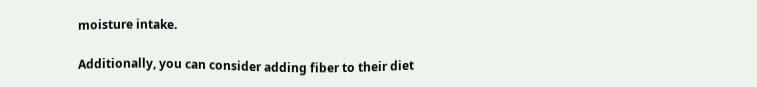moisture intake.

Additionally, you can consider adding fiber to their diet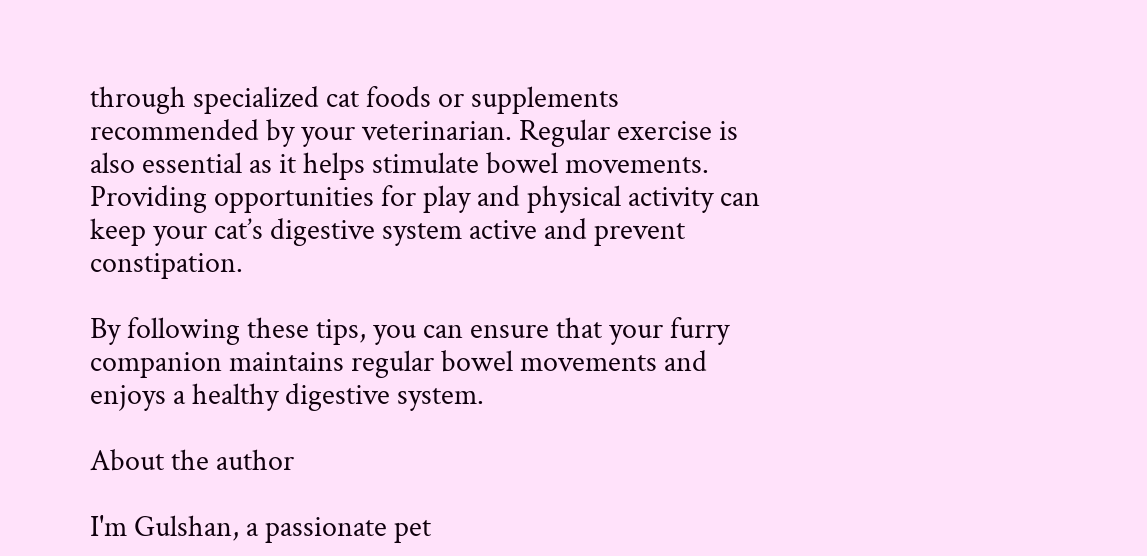through specialized cat foods or supplements recommended by your veterinarian. Regular exercise is also essential as it helps stimulate bowel movements. Providing opportunities for play and physical activity can keep your cat’s digestive system active and prevent constipation.

By following these tips, you can ensure that your furry companion maintains regular bowel movements and enjoys a healthy digestive system.

About the author

I'm Gulshan, a passionate pet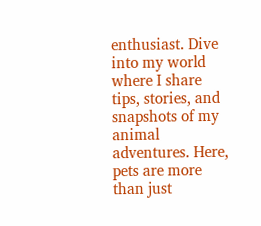enthusiast. Dive into my world where I share tips, stories, and snapshots of my animal adventures. Here, pets are more than just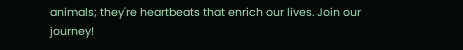animals; they're heartbeats that enrich our lives. Join our journey!